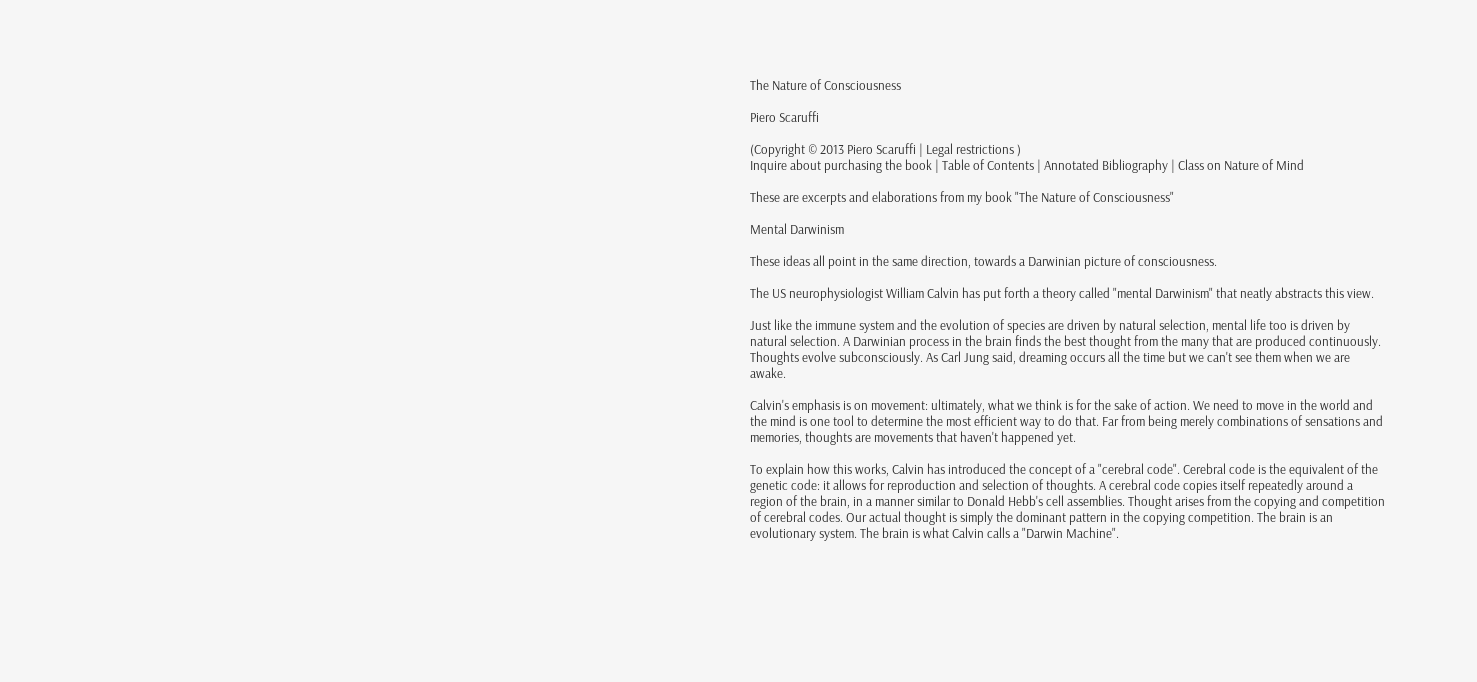The Nature of Consciousness

Piero Scaruffi

(Copyright © 2013 Piero Scaruffi | Legal restrictions )
Inquire about purchasing the book | Table of Contents | Annotated Bibliography | Class on Nature of Mind

These are excerpts and elaborations from my book "The Nature of Consciousness"

Mental Darwinism

These ideas all point in the same direction, towards a Darwinian picture of consciousness.

The US neurophysiologist William Calvin has put forth a theory called "mental Darwinism" that neatly abstracts this view.

Just like the immune system and the evolution of species are driven by natural selection, mental life too is driven by natural selection. A Darwinian process in the brain finds the best thought from the many that are produced continuously. Thoughts evolve subconsciously. As Carl Jung said, dreaming occurs all the time but we can't see them when we are awake.

Calvin's emphasis is on movement: ultimately, what we think is for the sake of action. We need to move in the world and the mind is one tool to determine the most efficient way to do that. Far from being merely combinations of sensations and memories, thoughts are movements that haven't happened yet.

To explain how this works, Calvin has introduced the concept of a "cerebral code". Cerebral code is the equivalent of the genetic code: it allows for reproduction and selection of thoughts. A cerebral code copies itself repeatedly around a region of the brain, in a manner similar to Donald Hebb's cell assemblies. Thought arises from the copying and competition of cerebral codes. Our actual thought is simply the dominant pattern in the copying competition. The brain is an evolutionary system. The brain is what Calvin calls a "Darwin Machine".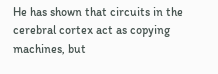He has shown that circuits in the cerebral cortex act as copying machines, but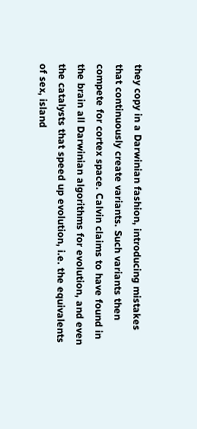they copy in a Darwinian fashion, introducing mistakes that continuously create variants. Such variants then compete for cortex space. Calvin claims to have found in the brain all Darwinian algorithms for evolution, and even the catalysts that speed up evolution, i.e. the equivalents of sex, island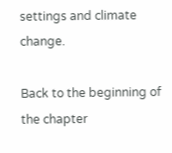settings and climate change.

Back to the beginning of the chapter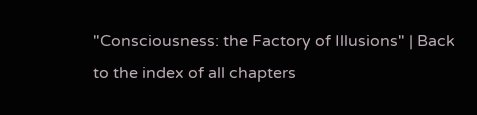"Consciousness: the Factory of Illusions" | Back to the index of all chapters